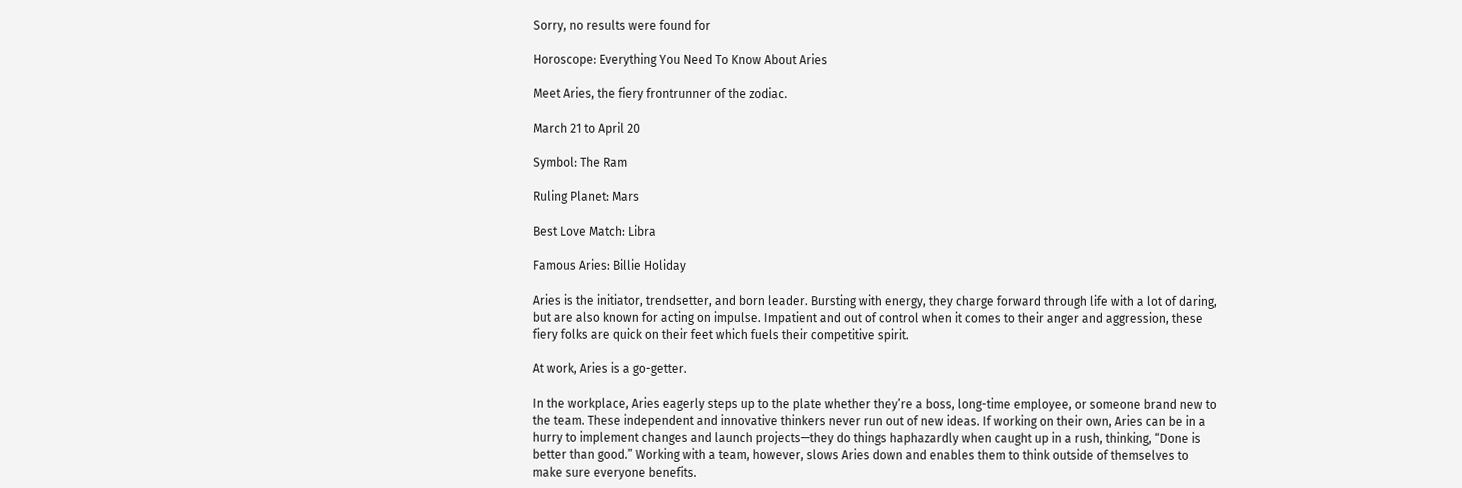Sorry, no results were found for

Horoscope: Everything You Need To Know About Aries

Meet Aries, the fiery frontrunner of the zodiac.

March 21 to April 20

Symbol: The Ram

Ruling Planet: Mars

Best Love Match: Libra

Famous Aries: Billie Holiday

Aries is the initiator, trendsetter, and born leader. Bursting with energy, they charge forward through life with a lot of daring, but are also known for acting on impulse. Impatient and out of control when it comes to their anger and aggression, these fiery folks are quick on their feet which fuels their competitive spirit.

At work, Aries is a go-getter.

In the workplace, Aries eagerly steps up to the plate whether they’re a boss, long-time employee, or someone brand new to the team. These independent and innovative thinkers never run out of new ideas. If working on their own, Aries can be in a hurry to implement changes and launch projects—they do things haphazardly when caught up in a rush, thinking, “Done is better than good.” Working with a team, however, slows Aries down and enables them to think outside of themselves to make sure everyone benefits.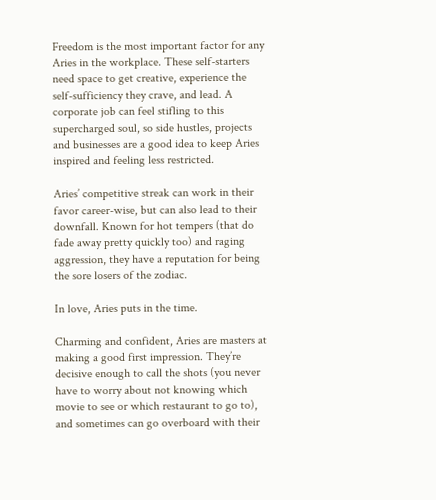Freedom is the most important factor for any Aries in the workplace. These self-starters need space to get creative, experience the self-sufficiency they crave, and lead. A corporate job can feel stifling to this supercharged soul, so side hustles, projects and businesses are a good idea to keep Aries inspired and feeling less restricted.

Aries’ competitive streak can work in their favor career-wise, but can also lead to their downfall. Known for hot tempers (that do fade away pretty quickly too) and raging aggression, they have a reputation for being the sore losers of the zodiac.

In love, Aries puts in the time.

Charming and confident, Aries are masters at making a good first impression. They’re decisive enough to call the shots (you never have to worry about not knowing which movie to see or which restaurant to go to), and sometimes can go overboard with their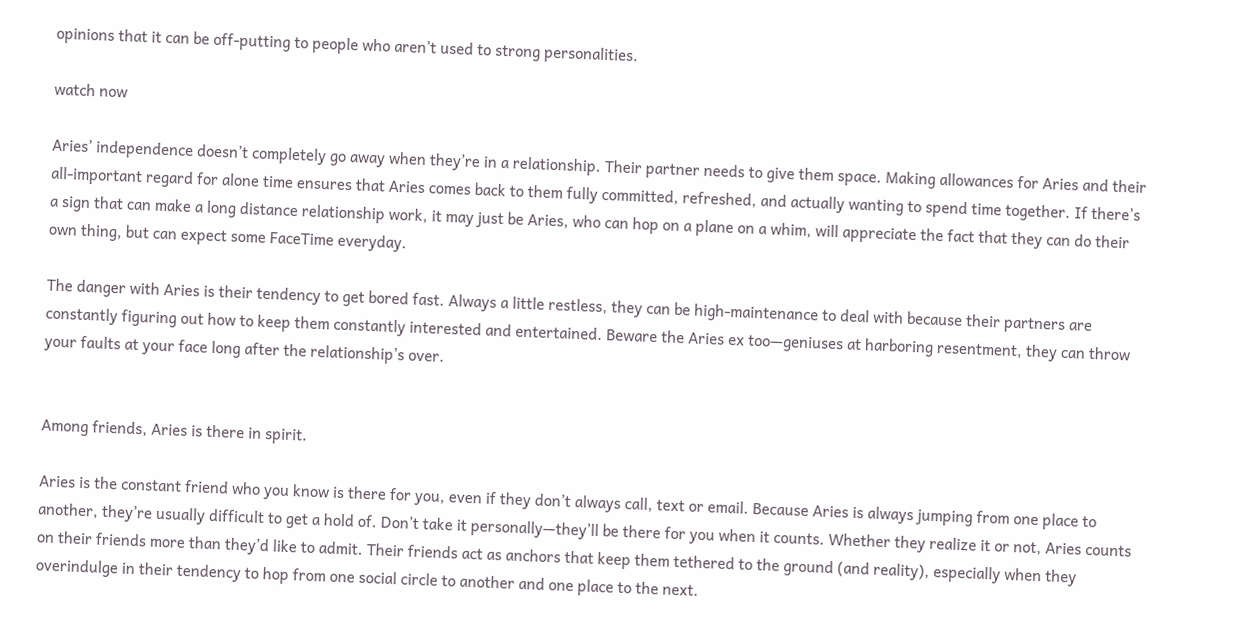opinions that it can be off-putting to people who aren’t used to strong personalities.

watch now

Aries’ independence doesn’t completely go away when they’re in a relationship. Their partner needs to give them space. Making allowances for Aries and their all-important regard for alone time ensures that Aries comes back to them fully committed, refreshed, and actually wanting to spend time together. If there’s a sign that can make a long distance relationship work, it may just be Aries, who can hop on a plane on a whim, will appreciate the fact that they can do their own thing, but can expect some FaceTime everyday.

The danger with Aries is their tendency to get bored fast. Always a little restless, they can be high-maintenance to deal with because their partners are constantly figuring out how to keep them constantly interested and entertained. Beware the Aries ex too—geniuses at harboring resentment, they can throw your faults at your face long after the relationship’s over.


Among friends, Aries is there in spirit.

Aries is the constant friend who you know is there for you, even if they don’t always call, text or email. Because Aries is always jumping from one place to another, they’re usually difficult to get a hold of. Don’t take it personally—they’ll be there for you when it counts. Whether they realize it or not, Aries counts on their friends more than they’d like to admit. Their friends act as anchors that keep them tethered to the ground (and reality), especially when they overindulge in their tendency to hop from one social circle to another and one place to the next.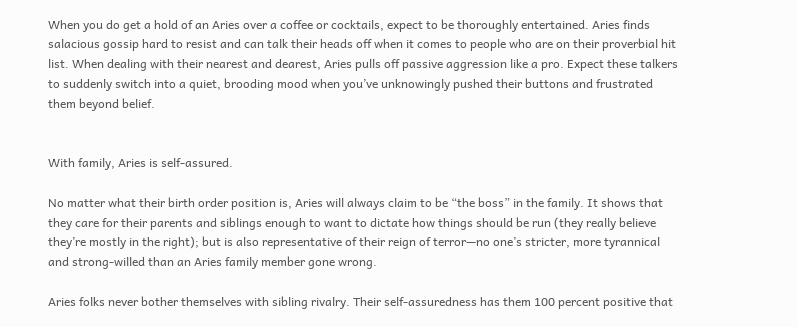When you do get a hold of an Aries over a coffee or cocktails, expect to be thoroughly entertained. Aries finds salacious gossip hard to resist and can talk their heads off when it comes to people who are on their proverbial hit list. When dealing with their nearest and dearest, Aries pulls off passive aggression like a pro. Expect these talkers to suddenly switch into a quiet, brooding mood when you’ve unknowingly pushed their buttons and frustrated them beyond belief.


With family, Aries is self-assured.

No matter what their birth order position is, Aries will always claim to be “the boss” in the family. It shows that they care for their parents and siblings enough to want to dictate how things should be run (they really believe they’re mostly in the right); but is also representative of their reign of terror—no one’s stricter, more tyrannical and strong-willed than an Aries family member gone wrong.

Aries folks never bother themselves with sibling rivalry. Their self-assuredness has them 100 percent positive that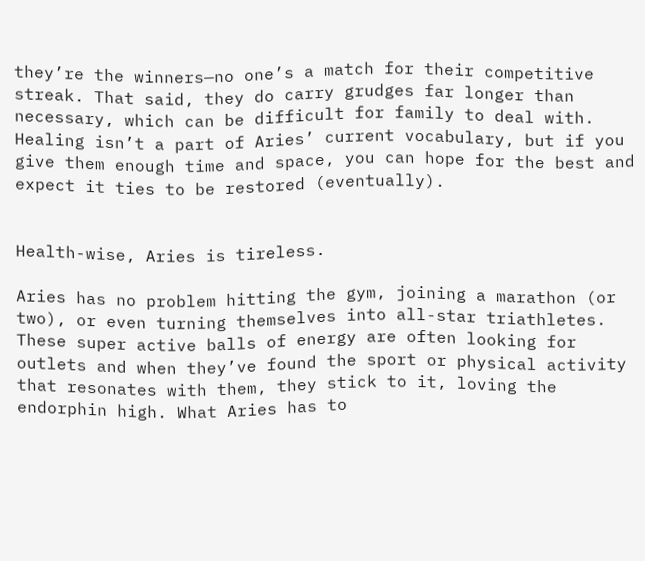they’re the winners—no one’s a match for their competitive streak. That said, they do carry grudges far longer than necessary, which can be difficult for family to deal with. Healing isn’t a part of Aries’ current vocabulary, but if you give them enough time and space, you can hope for the best and expect it ties to be restored (eventually).


Health-wise, Aries is tireless.

Aries has no problem hitting the gym, joining a marathon (or two), or even turning themselves into all-star triathletes. These super active balls of energy are often looking for outlets and when they’ve found the sport or physical activity that resonates with them, they stick to it, loving the endorphin high. What Aries has to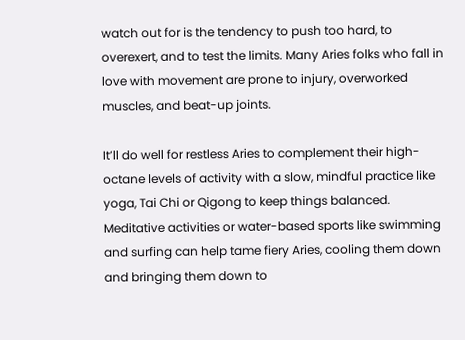watch out for is the tendency to push too hard, to overexert, and to test the limits. Many Aries folks who fall in love with movement are prone to injury, overworked muscles, and beat-up joints.

It’ll do well for restless Aries to complement their high-octane levels of activity with a slow, mindful practice like yoga, Tai Chi or Qigong to keep things balanced. Meditative activities or water-based sports like swimming and surfing can help tame fiery Aries, cooling them down and bringing them down to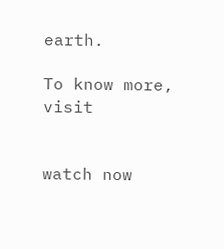earth.

To know more, visit


watch now